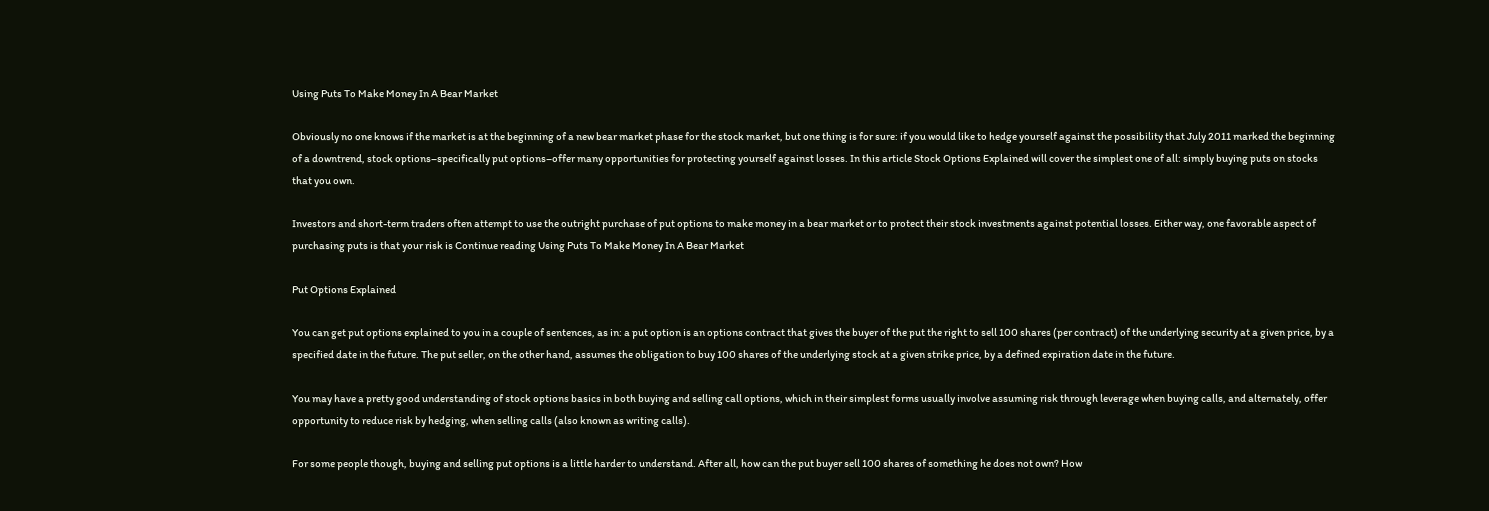Using Puts To Make Money In A Bear Market

Obviously no one knows if the market is at the beginning of a new bear market phase for the stock market, but one thing is for sure: if you would like to hedge yourself against the possibility that July 2011 marked the beginning of a downtrend, stock options–specifically put options–offer many opportunities for protecting yourself against losses. In this article Stock Options Explained will cover the simplest one of all: simply buying puts on stocks that you own.

Investors and short-term traders often attempt to use the outright purchase of put options to make money in a bear market or to protect their stock investments against potential losses. Either way, one favorable aspect of purchasing puts is that your risk is Continue reading Using Puts To Make Money In A Bear Market

Put Options Explained

You can get put options explained to you in a couple of sentences, as in: a put option is an options contract that gives the buyer of the put the right to sell 100 shares (per contract) of the underlying security at a given price, by a specified date in the future. The put seller, on the other hand, assumes the obligation to buy 100 shares of the underlying stock at a given strike price, by a defined expiration date in the future.

You may have a pretty good understanding of stock options basics in both buying and selling call options, which in their simplest forms usually involve assuming risk through leverage when buying calls, and alternately, offer opportunity to reduce risk by hedging, when selling calls (also known as writing calls).

For some people though, buying and selling put options is a little harder to understand. After all, how can the put buyer sell 100 shares of something he does not own? How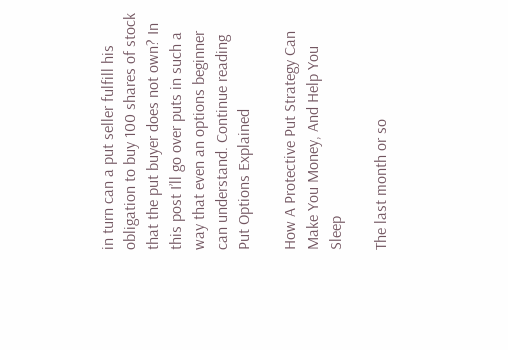in turn can a put seller fulfill his obligation to buy 100 shares of stock that the put buyer does not own? In this post I’ll go over puts in such a way that even an options beginner can understand. Continue reading Put Options Explained

How A Protective Put Strategy Can Make You Money, And Help You Sleep

The last month or so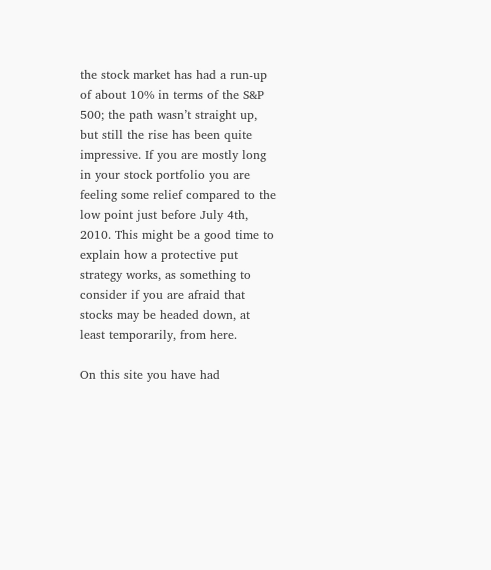the stock market has had a run-up of about 10% in terms of the S&P 500; the path wasn’t straight up, but still the rise has been quite impressive. If you are mostly long in your stock portfolio you are feeling some relief compared to the low point just before July 4th, 2010. This might be a good time to explain how a protective put strategy works, as something to consider if you are afraid that stocks may be headed down, at least temporarily, from here.

On this site you have had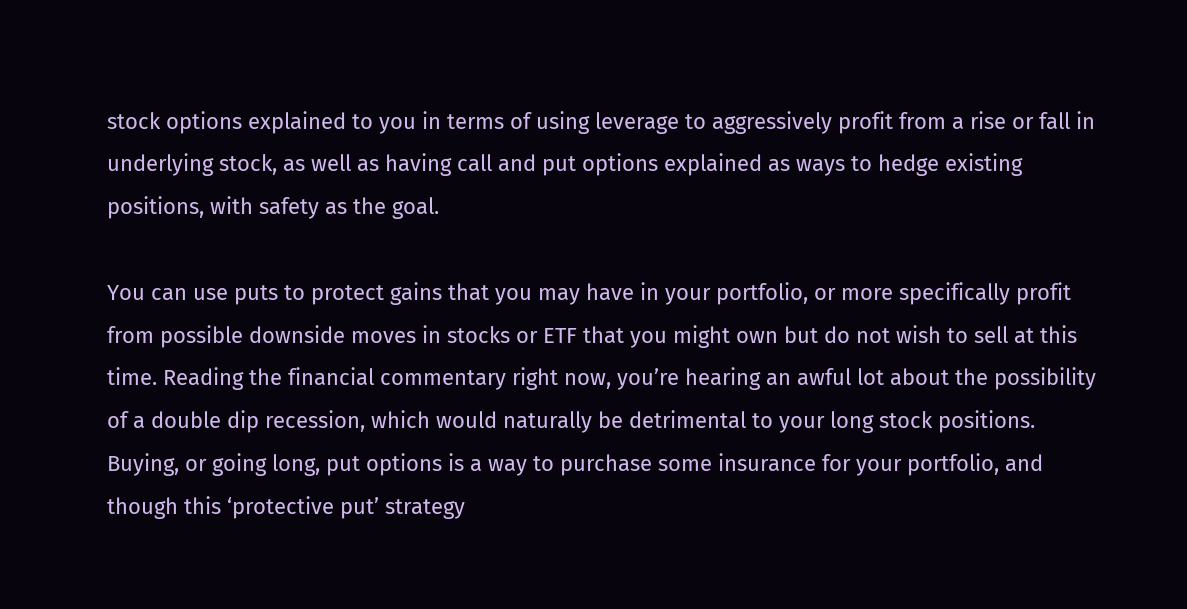stock options explained to you in terms of using leverage to aggressively profit from a rise or fall in underlying stock, as well as having call and put options explained as ways to hedge existing positions, with safety as the goal.

You can use puts to protect gains that you may have in your portfolio, or more specifically profit from possible downside moves in stocks or ETF that you might own but do not wish to sell at this time. Reading the financial commentary right now, you’re hearing an awful lot about the possibility of a double dip recession, which would naturally be detrimental to your long stock positions. Buying, or going long, put options is a way to purchase some insurance for your portfolio, and though this ‘protective put’ strategy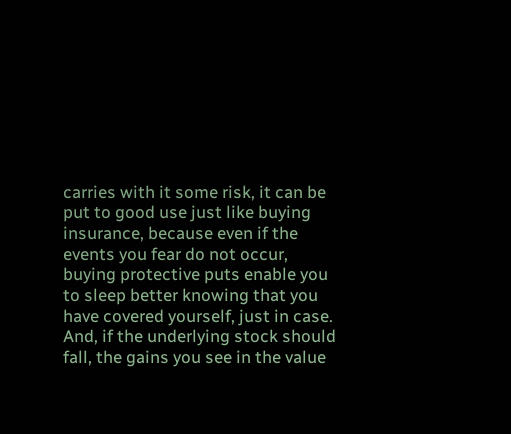carries with it some risk, it can be put to good use just like buying insurance, because even if the events you fear do not occur, buying protective puts enable you to sleep better knowing that you have covered yourself, just in case. And, if the underlying stock should fall, the gains you see in the value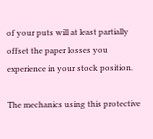of your puts will at least partially offset the paper losses you experience in your stock position.

The mechanics using this protective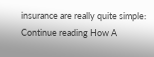insurance are really quite simple: Continue reading How A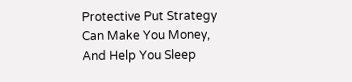Protective Put Strategy Can Make You Money, And Help You Sleep